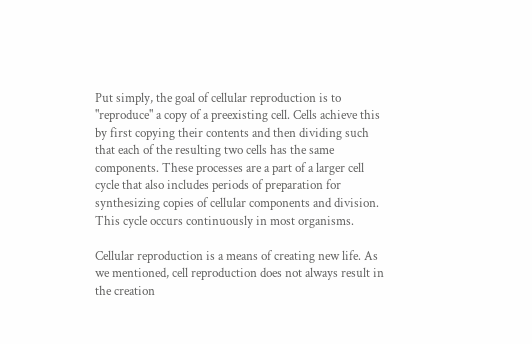Put simply, the goal of cellular reproduction is to "reproduce" a copy of a preexisting cell. Cells achieve this by first copying their contents and then dividing such that each of the resulting two cells has the same components. These processes are a part of a larger cell cycle that also includes periods of preparation for synthesizing copies of cellular components and division. This cycle occurs continuously in most organisms.

Cellular reproduction is a means of creating new life. As we mentioned, cell reproduction does not always result in the creation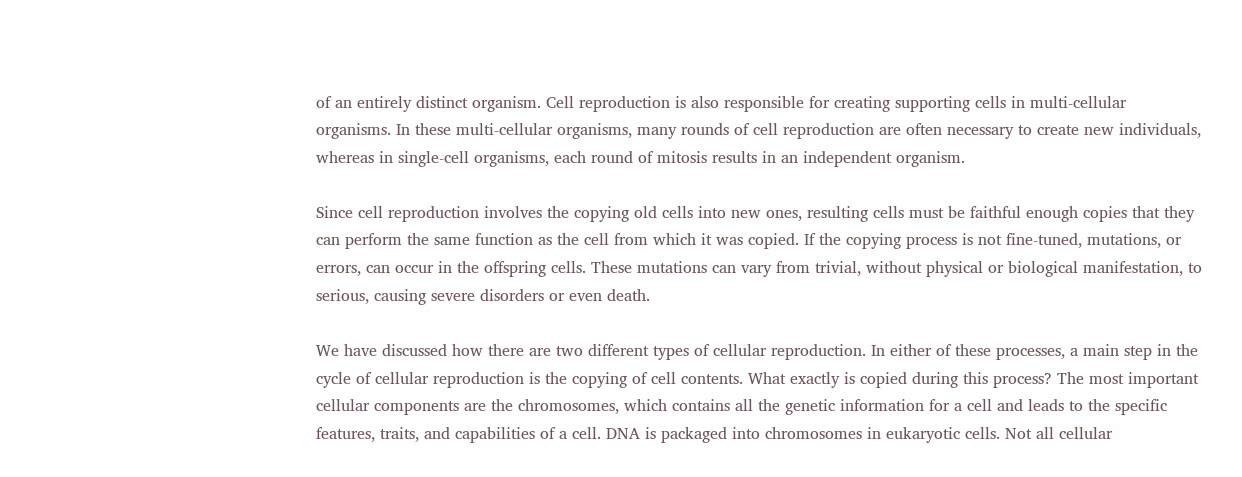of an entirely distinct organism. Cell reproduction is also responsible for creating supporting cells in multi-cellular organisms. In these multi-cellular organisms, many rounds of cell reproduction are often necessary to create new individuals, whereas in single-cell organisms, each round of mitosis results in an independent organism.

Since cell reproduction involves the copying old cells into new ones, resulting cells must be faithful enough copies that they can perform the same function as the cell from which it was copied. If the copying process is not fine-tuned, mutations, or errors, can occur in the offspring cells. These mutations can vary from trivial, without physical or biological manifestation, to serious, causing severe disorders or even death.

We have discussed how there are two different types of cellular reproduction. In either of these processes, a main step in the cycle of cellular reproduction is the copying of cell contents. What exactly is copied during this process? The most important cellular components are the chromosomes, which contains all the genetic information for a cell and leads to the specific features, traits, and capabilities of a cell. DNA is packaged into chromosomes in eukaryotic cells. Not all cellular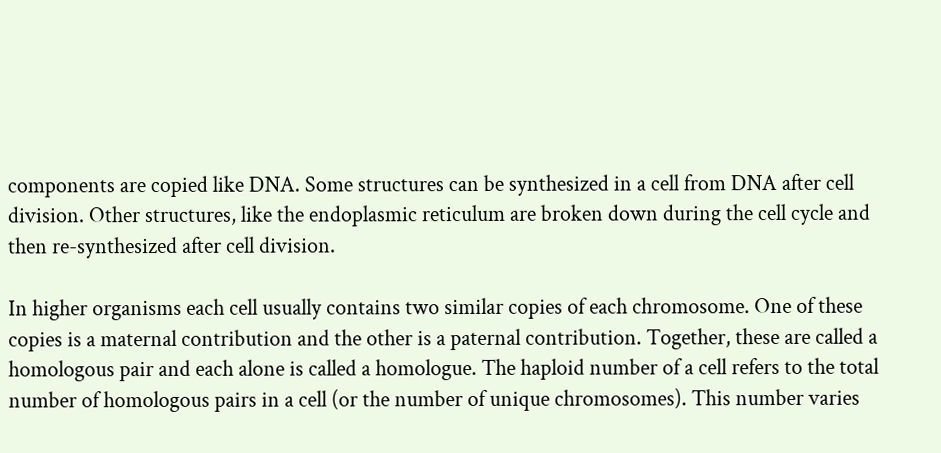components are copied like DNA. Some structures can be synthesized in a cell from DNA after cell division. Other structures, like the endoplasmic reticulum are broken down during the cell cycle and then re-synthesized after cell division.

In higher organisms each cell usually contains two similar copies of each chromosome. One of these copies is a maternal contribution and the other is a paternal contribution. Together, these are called a homologous pair and each alone is called a homologue. The haploid number of a cell refers to the total number of homologous pairs in a cell (or the number of unique chromosomes). This number varies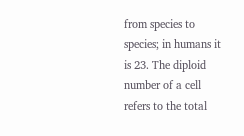from species to species; in humans it is 23. The diploid number of a cell refers to the total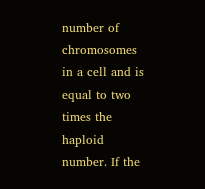number of chromosomes in a cell and is equal to two times the haploid number. If the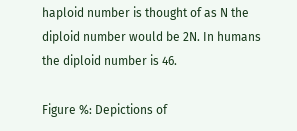haploid number is thought of as N the diploid number would be 2N. In humans the diploid number is 46.

Figure %: Depictions of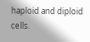haploid and diploid cells.